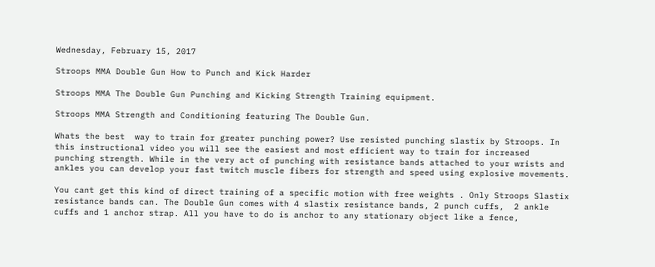Wednesday, February 15, 2017

Stroops MMA Double Gun How to Punch and Kick Harder

Stroops MMA The Double Gun Punching and Kicking Strength Training equipment.

Stroops MMA Strength and Conditioning featuring The Double Gun.

Whats the best  way to train for greater punching power? Use resisted punching slastix by Stroops. In this instructional video you will see the easiest and most efficient way to train for increased punching strength. While in the very act of punching with resistance bands attached to your wrists and ankles you can develop your fast twitch muscle fibers for strength and speed using explosive movements.

You cant get this kind of direct training of a specific motion with free weights . Only Stroops Slastix resistance bands can. The Double Gun comes with 4 slastix resistance bands, 2 punch cuffs,  2 ankle cuffs and 1 anchor strap. All you have to do is anchor to any stationary object like a fence,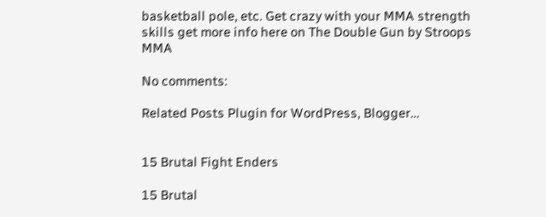basketball pole, etc. Get crazy with your MMA strength skills get more info here on The Double Gun by Stroops MMA

No comments:

Related Posts Plugin for WordPress, Blogger...


15 Brutal Fight Enders

15 Brutal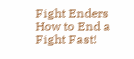Fight Enders
How to End a Fight Fast!